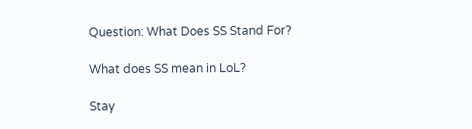Question: What Does SS Stand For?

What does SS mean in LoL?

Stay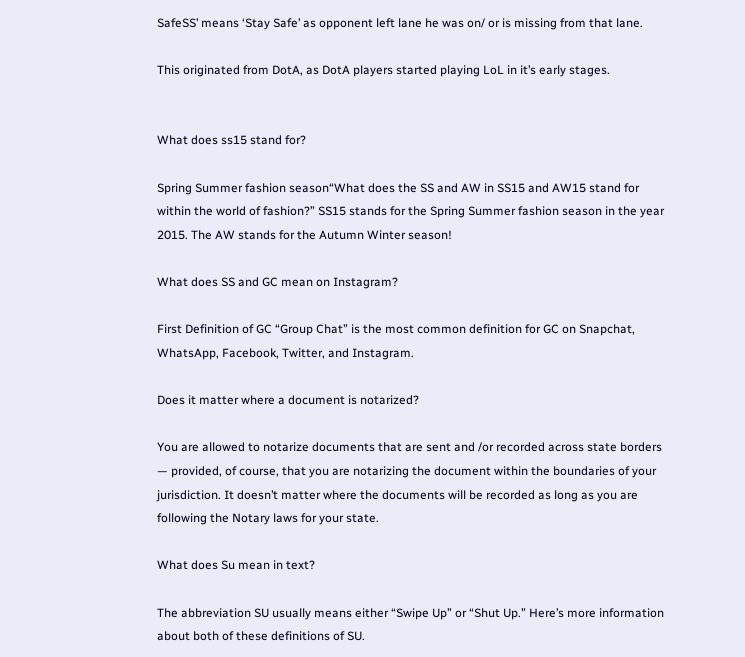SafeSS’ means ‘Stay Safe’ as opponent left lane he was on/ or is missing from that lane.

This originated from DotA, as DotA players started playing LoL in it’s early stages.


What does ss15 stand for?

Spring Summer fashion season“What does the SS and AW in SS15 and AW15 stand for within the world of fashion?” SS15 stands for the Spring Summer fashion season in the year 2015. The AW stands for the Autumn Winter season!

What does SS and GC mean on Instagram?

First Definition of GC “Group Chat” is the most common definition for GC on Snapchat, WhatsApp, Facebook, Twitter, and Instagram.

Does it matter where a document is notarized?

You are allowed to notarize documents that are sent and /or recorded across state borders — provided, of course, that you are notarizing the document within the boundaries of your jurisdiction. It doesn’t matter where the documents will be recorded as long as you are following the Notary laws for your state.

What does Su mean in text?

The abbreviation SU usually means either “Swipe Up” or “Shut Up.” Here’s more information about both of these definitions of SU.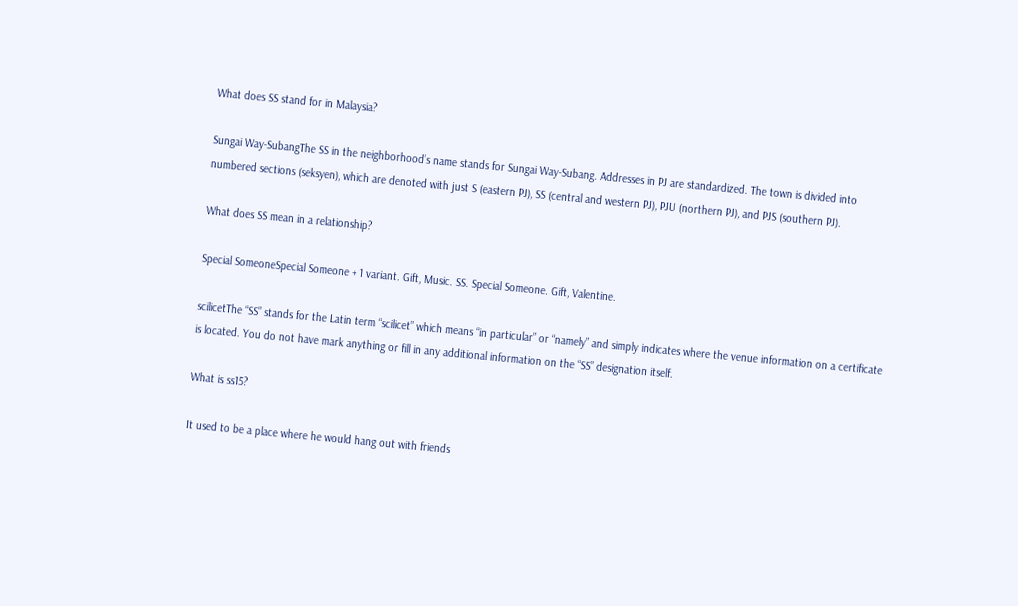What does SS stand for in Malaysia?

Sungai Way-SubangThe SS in the neighborhood’s name stands for Sungai Way-Subang. Addresses in PJ are standardized. The town is divided into numbered sections (seksyen), which are denoted with just S (eastern PJ), SS (central and western PJ), PJU (northern PJ), and PJS (southern PJ).

What does SS mean in a relationship?

Special SomeoneSpecial Someone + 1 variant. Gift, Music. SS. Special Someone. Gift, Valentine.

scilicetThe “SS” stands for the Latin term “scilicet” which means “in particular” or “namely” and simply indicates where the venue information on a certificate is located. You do not have mark anything or fill in any additional information on the “SS” designation itself.

What is ss15?

It used to be a place where he would hang out with friends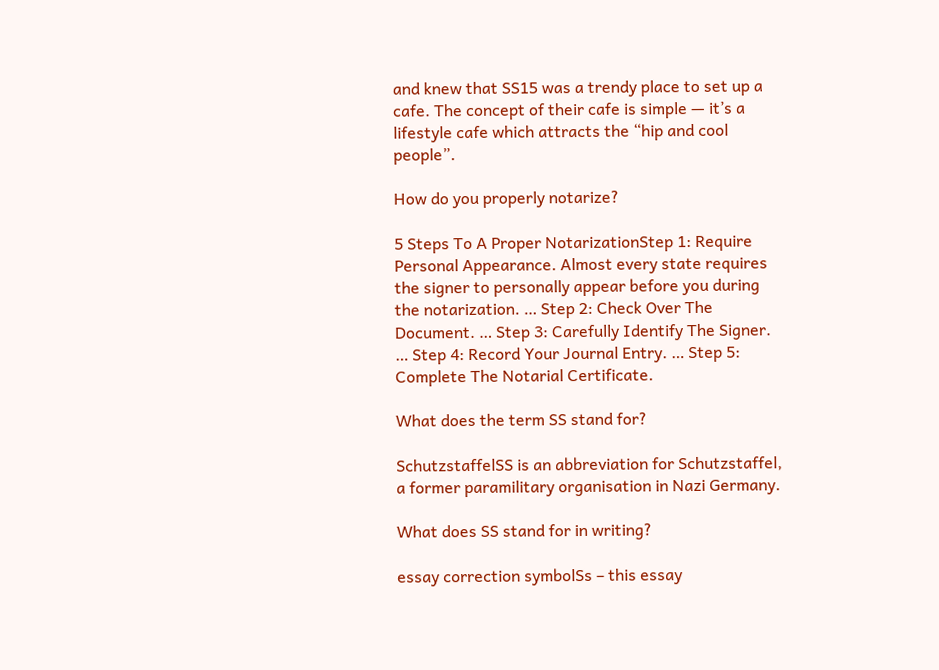and knew that SS15 was a trendy place to set up a cafe. The concept of their cafe is simple — it’s a lifestyle cafe which attracts the “hip and cool people”.

How do you properly notarize?

5 Steps To A Proper NotarizationStep 1: Require Personal Appearance. Almost every state requires the signer to personally appear before you during the notarization. … Step 2: Check Over The Document. … Step 3: Carefully Identify The Signer. … Step 4: Record Your Journal Entry. … Step 5: Complete The Notarial Certificate.

What does the term SS stand for?

SchutzstaffelSS is an abbreviation for Schutzstaffel, a former paramilitary organisation in Nazi Germany.

What does SS stand for in writing?

essay correction symbolSs – this essay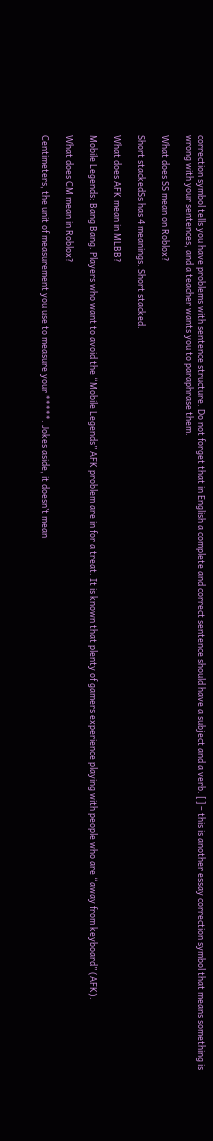correction symbol tells you have problems with sentence structure. Do not forget that in English a complete and correct sentence should have a subject and a verb. [ ] – this is another essay correction symbol that means something is wrong with your sentences, and a teacher wants you to paraphrase them.

What does SS mean on Roblox?

Short stackedSs has 4 meanings. Short stacked.

What does AFK mean in MLBB?

Mobile Legends: Bang Bang. Players who want to avoid the “Mobile Legends” AFK problem are in for a treat. It is known that plenty of gamers experience playing with people who are “away from keyboard” (AFK).

What does CM mean in Roblox?

Centimeters, the unit of measurement you use to measure your *****. Jokes aside, it doesn’t mean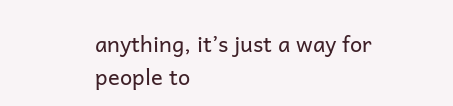anything, it’s just a way for people to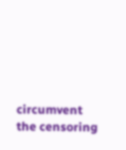circumvent the censoring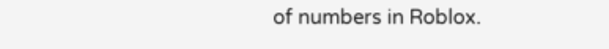of numbers in Roblox.